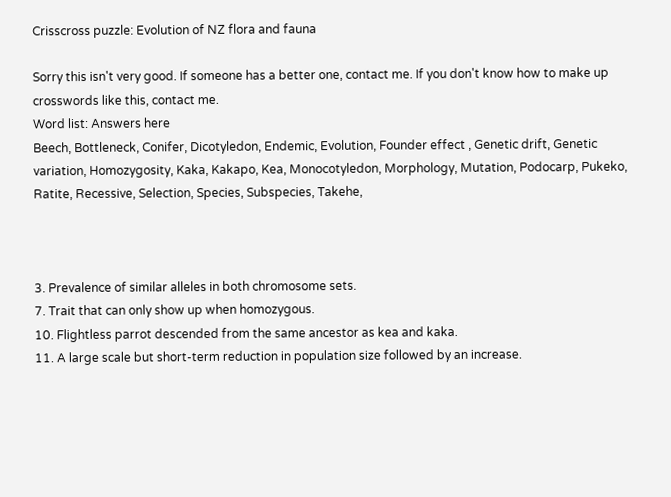Crisscross puzzle: Evolution of NZ flora and fauna

Sorry this isn't very good. If someone has a better one, contact me. If you don't know how to make up crosswords like this, contact me.
Word list: Answers here
Beech, Bottleneck, Conifer, Dicotyledon, Endemic, Evolution, Founder effect , Genetic drift, Genetic variation, Homozygosity, Kaka, Kakapo, Kea, Monocotyledon, Morphology, Mutation, Podocarp, Pukeko, Ratite, Recessive, Selection, Species, Subspecies, Takehe,



3. Prevalence of similar alleles in both chromosome sets.
7. Trait that can only show up when homozygous.
10. Flightless parrot descended from the same ancestor as kea and kaka.
11. A large scale but short-term reduction in population size followed by an increase.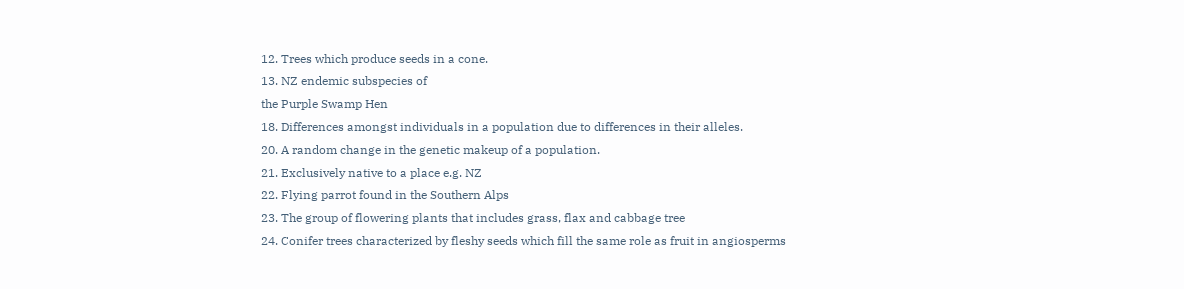12. Trees which produce seeds in a cone.
13. NZ endemic subspecies of
the Purple Swamp Hen
18. Differences amongst individuals in a population due to differences in their alleles.
20. A random change in the genetic makeup of a population.
21. Exclusively native to a place e.g. NZ
22. Flying parrot found in the Southern Alps
23. The group of flowering plants that includes grass, flax and cabbage tree
24. Conifer trees characterized by fleshy seeds which fill the same role as fruit in angiosperms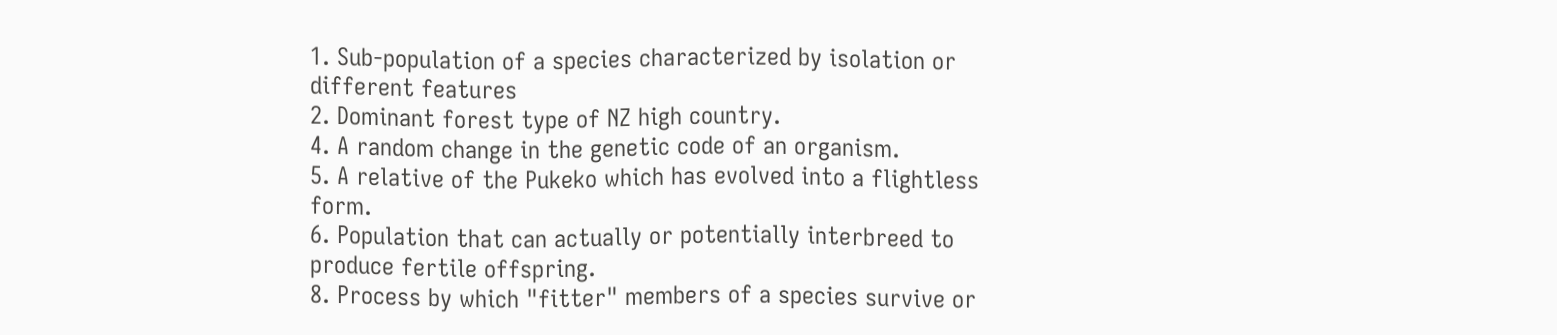1. Sub-population of a species characterized by isolation or different features
2. Dominant forest type of NZ high country.
4. A random change in the genetic code of an organism.
5. A relative of the Pukeko which has evolved into a flightless form.
6. Population that can actually or potentially interbreed to produce fertile offspring.
8. Process by which "fitter" members of a species survive or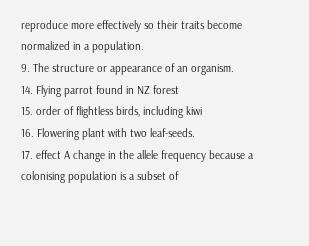reproduce more effectively so their traits become normalized in a population.
9. The structure or appearance of an organism.
14. Flying parrot found in NZ forest
15. order of flightless birds, including kiwi
16. Flowering plant with two leaf-seeds.
17. effect A change in the allele frequency because a colonising population is a subset of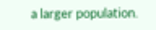a larger population.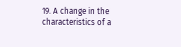19. A change in the characteristics of a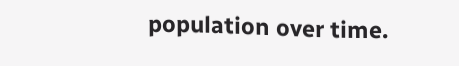population over time.